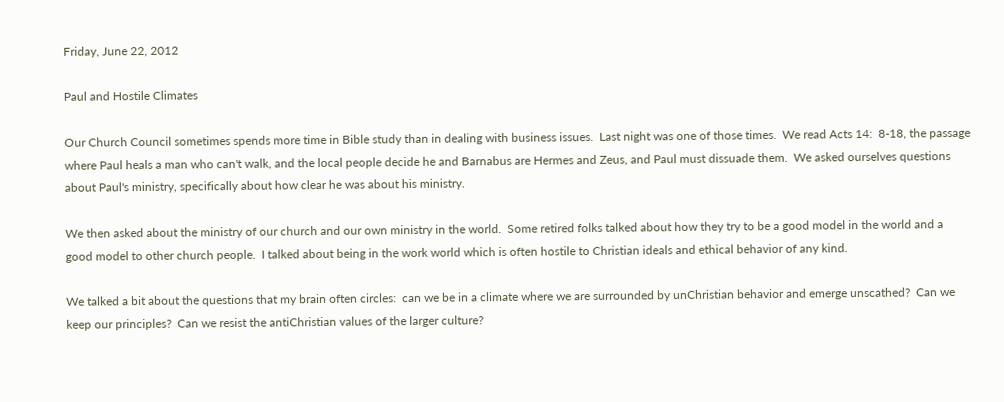Friday, June 22, 2012

Paul and Hostile Climates

Our Church Council sometimes spends more time in Bible study than in dealing with business issues.  Last night was one of those times.  We read Acts 14:  8-18, the passage where Paul heals a man who can't walk, and the local people decide he and Barnabus are Hermes and Zeus, and Paul must dissuade them.  We asked ourselves questions about Paul's ministry, specifically about how clear he was about his ministry.

We then asked about the ministry of our church and our own ministry in the world.  Some retired folks talked about how they try to be a good model in the world and a good model to other church people.  I talked about being in the work world which is often hostile to Christian ideals and ethical behavior of any kind.

We talked a bit about the questions that my brain often circles:  can we be in a climate where we are surrounded by unChristian behavior and emerge unscathed?  Can we keep our principles?  Can we resist the antiChristian values of the larger culture?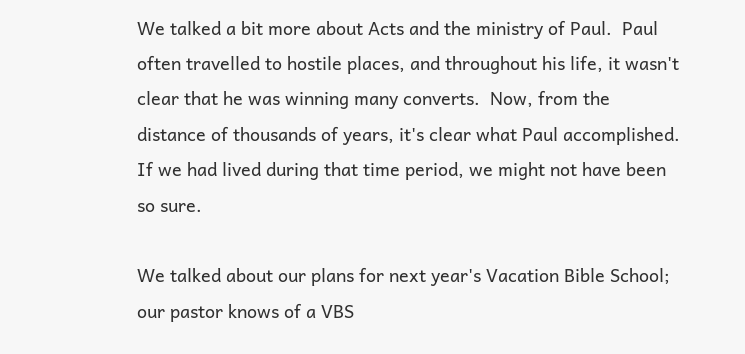We talked a bit more about Acts and the ministry of Paul.  Paul often travelled to hostile places, and throughout his life, it wasn't clear that he was winning many converts.  Now, from the distance of thousands of years, it's clear what Paul accomplished.  If we had lived during that time period, we might not have been so sure.

We talked about our plans for next year's Vacation Bible School; our pastor knows of a VBS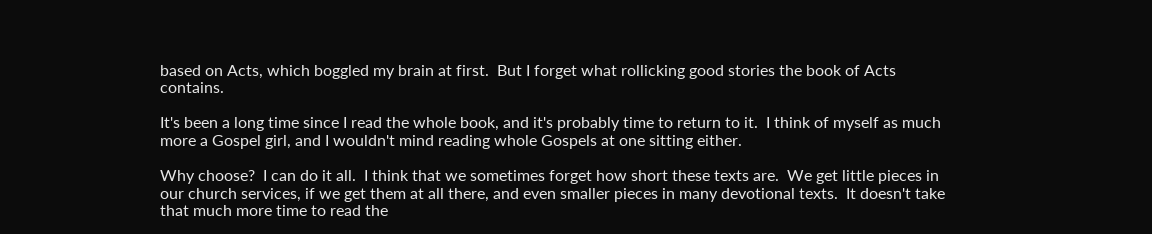based on Acts, which boggled my brain at first.  But I forget what rollicking good stories the book of Acts contains.

It's been a long time since I read the whole book, and it's probably time to return to it.  I think of myself as much more a Gospel girl, and I wouldn't mind reading whole Gospels at one sitting either.

Why choose?  I can do it all.  I think that we sometimes forget how short these texts are.  We get little pieces in our church services, if we get them at all there, and even smaller pieces in many devotional texts.  It doesn't take that much more time to read the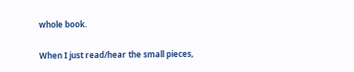whole book.

When I just read/hear the small pieces,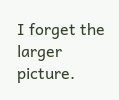I forget the larger picture.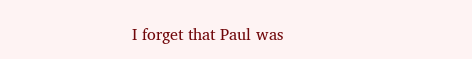I forget that Paul was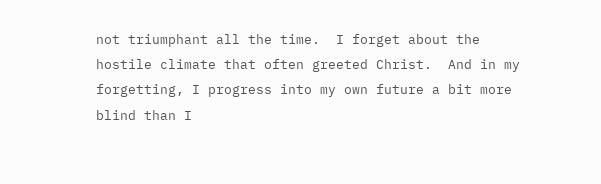not triumphant all the time.  I forget about the hostile climate that often greeted Christ.  And in my forgetting, I progress into my own future a bit more blind than I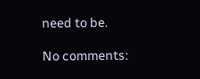need to be.

No comments: